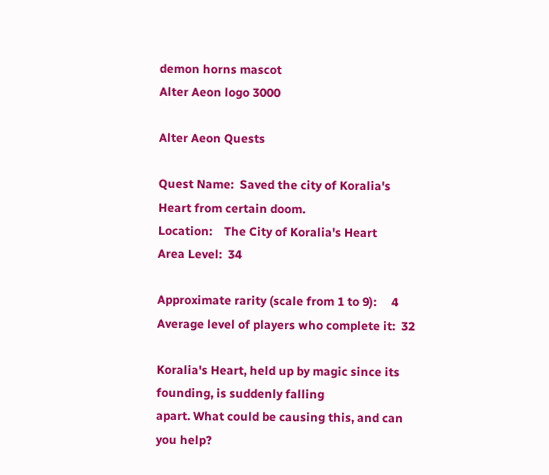demon horns mascot
Alter Aeon logo 3000

Alter Aeon Quests

Quest Name:  Saved the city of Koralia's Heart from certain doom.
Location:    The City of Koralia's Heart
Area Level:  34

Approximate rarity (scale from 1 to 9):     4
Average level of players who complete it:  32

Koralia's Heart, held up by magic since its founding, is suddenly falling
apart. What could be causing this, and can you help?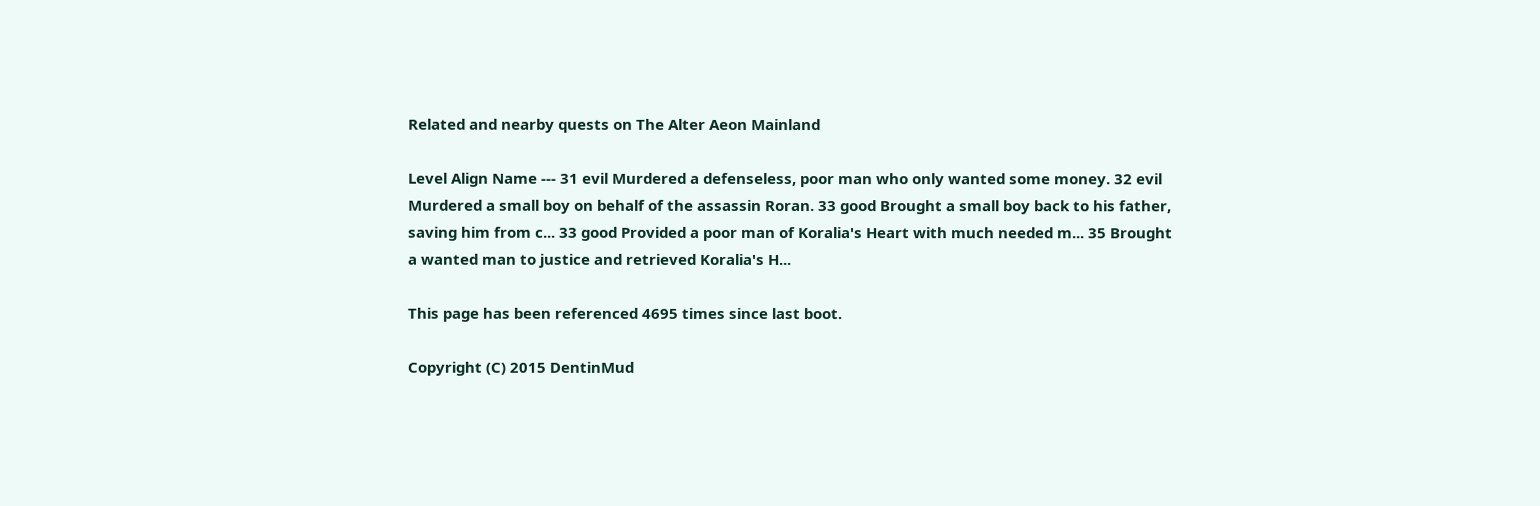Related and nearby quests on The Alter Aeon Mainland

Level Align Name --- 31 evil Murdered a defenseless, poor man who only wanted some money. 32 evil Murdered a small boy on behalf of the assassin Roran. 33 good Brought a small boy back to his father, saving him from c... 33 good Provided a poor man of Koralia's Heart with much needed m... 35 Brought a wanted man to justice and retrieved Koralia's H...

This page has been referenced 4695 times since last boot.

Copyright (C) 2015 DentinMud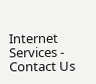Internet Services - Contact Us